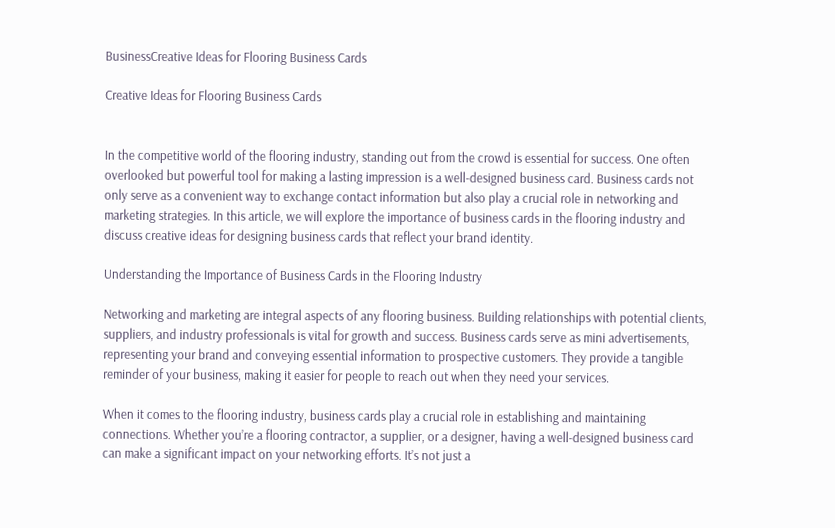BusinessCreative Ideas for Flooring Business Cards

Creative Ideas for Flooring Business Cards


In the competitive world of the flooring industry, standing out from the crowd is essential for success. One often overlooked but powerful tool for making a lasting impression is a well-designed business card. Business cards not only serve as a convenient way to exchange contact information but also play a crucial role in networking and marketing strategies. In this article, we will explore the importance of business cards in the flooring industry and discuss creative ideas for designing business cards that reflect your brand identity.

Understanding the Importance of Business Cards in the Flooring Industry

Networking and marketing are integral aspects of any flooring business. Building relationships with potential clients, suppliers, and industry professionals is vital for growth and success. Business cards serve as mini advertisements, representing your brand and conveying essential information to prospective customers. They provide a tangible reminder of your business, making it easier for people to reach out when they need your services.

When it comes to the flooring industry, business cards play a crucial role in establishing and maintaining connections. Whether you’re a flooring contractor, a supplier, or a designer, having a well-designed business card can make a significant impact on your networking efforts. It’s not just a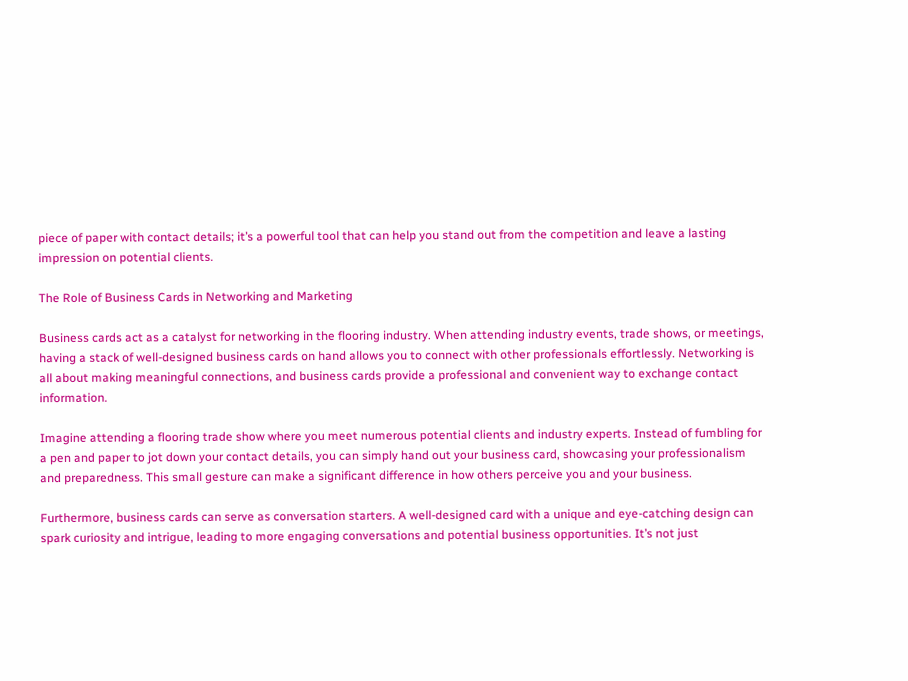piece of paper with contact details; it’s a powerful tool that can help you stand out from the competition and leave a lasting impression on potential clients.

The Role of Business Cards in Networking and Marketing

Business cards act as a catalyst for networking in the flooring industry. When attending industry events, trade shows, or meetings, having a stack of well-designed business cards on hand allows you to connect with other professionals effortlessly. Networking is all about making meaningful connections, and business cards provide a professional and convenient way to exchange contact information.

Imagine attending a flooring trade show where you meet numerous potential clients and industry experts. Instead of fumbling for a pen and paper to jot down your contact details, you can simply hand out your business card, showcasing your professionalism and preparedness. This small gesture can make a significant difference in how others perceive you and your business.

Furthermore, business cards can serve as conversation starters. A well-designed card with a unique and eye-catching design can spark curiosity and intrigue, leading to more engaging conversations and potential business opportunities. It’s not just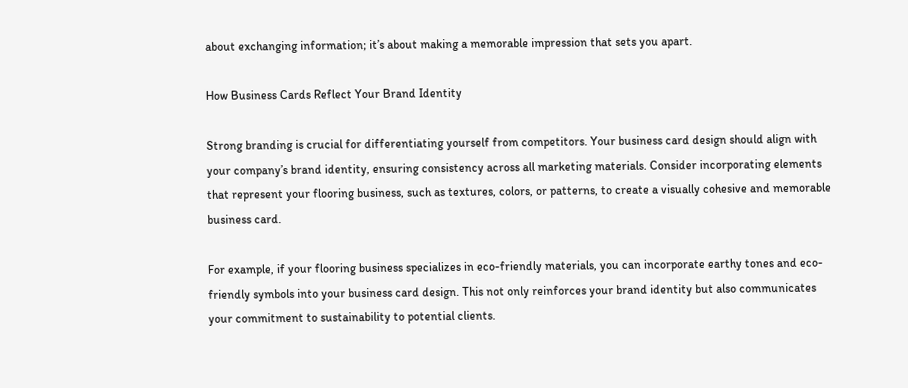about exchanging information; it’s about making a memorable impression that sets you apart.

How Business Cards Reflect Your Brand Identity

Strong branding is crucial for differentiating yourself from competitors. Your business card design should align with your company’s brand identity, ensuring consistency across all marketing materials. Consider incorporating elements that represent your flooring business, such as textures, colors, or patterns, to create a visually cohesive and memorable business card.

For example, if your flooring business specializes in eco-friendly materials, you can incorporate earthy tones and eco-friendly symbols into your business card design. This not only reinforces your brand identity but also communicates your commitment to sustainability to potential clients.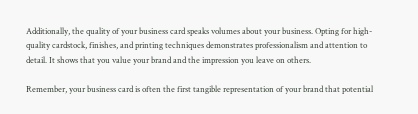Additionally, the quality of your business card speaks volumes about your business. Opting for high-quality cardstock, finishes, and printing techniques demonstrates professionalism and attention to detail. It shows that you value your brand and the impression you leave on others.

Remember, your business card is often the first tangible representation of your brand that potential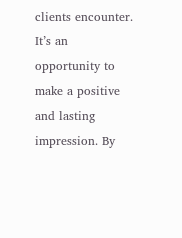clients encounter. It’s an opportunity to make a positive and lasting impression. By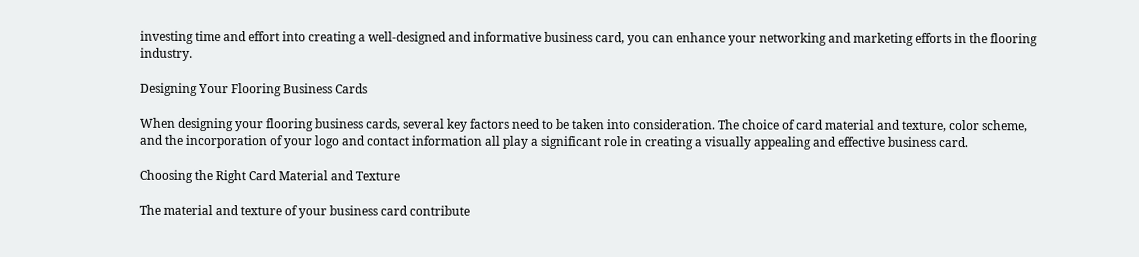investing time and effort into creating a well-designed and informative business card, you can enhance your networking and marketing efforts in the flooring industry.

Designing Your Flooring Business Cards

When designing your flooring business cards, several key factors need to be taken into consideration. The choice of card material and texture, color scheme, and the incorporation of your logo and contact information all play a significant role in creating a visually appealing and effective business card.

Choosing the Right Card Material and Texture

The material and texture of your business card contribute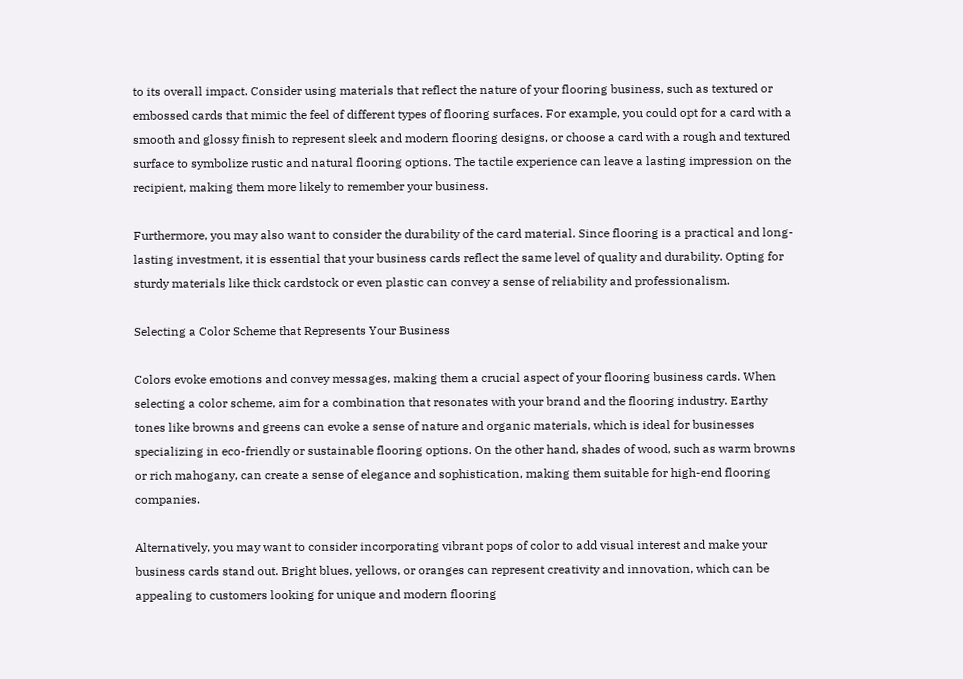to its overall impact. Consider using materials that reflect the nature of your flooring business, such as textured or embossed cards that mimic the feel of different types of flooring surfaces. For example, you could opt for a card with a smooth and glossy finish to represent sleek and modern flooring designs, or choose a card with a rough and textured surface to symbolize rustic and natural flooring options. The tactile experience can leave a lasting impression on the recipient, making them more likely to remember your business.

Furthermore, you may also want to consider the durability of the card material. Since flooring is a practical and long-lasting investment, it is essential that your business cards reflect the same level of quality and durability. Opting for sturdy materials like thick cardstock or even plastic can convey a sense of reliability and professionalism.

Selecting a Color Scheme that Represents Your Business

Colors evoke emotions and convey messages, making them a crucial aspect of your flooring business cards. When selecting a color scheme, aim for a combination that resonates with your brand and the flooring industry. Earthy tones like browns and greens can evoke a sense of nature and organic materials, which is ideal for businesses specializing in eco-friendly or sustainable flooring options. On the other hand, shades of wood, such as warm browns or rich mahogany, can create a sense of elegance and sophistication, making them suitable for high-end flooring companies.

Alternatively, you may want to consider incorporating vibrant pops of color to add visual interest and make your business cards stand out. Bright blues, yellows, or oranges can represent creativity and innovation, which can be appealing to customers looking for unique and modern flooring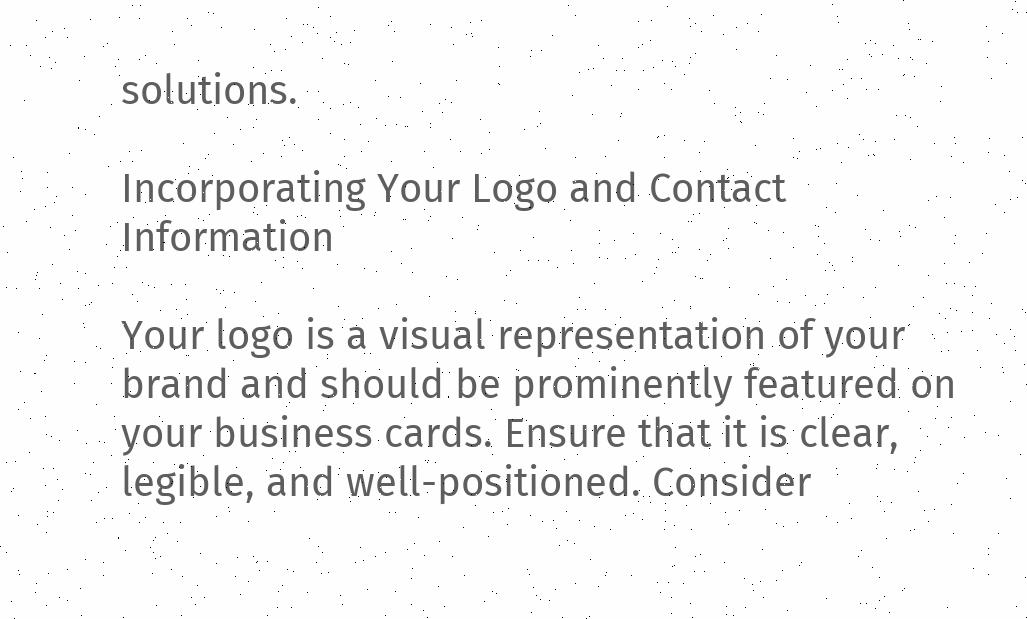solutions.

Incorporating Your Logo and Contact Information

Your logo is a visual representation of your brand and should be prominently featured on your business cards. Ensure that it is clear, legible, and well-positioned. Consider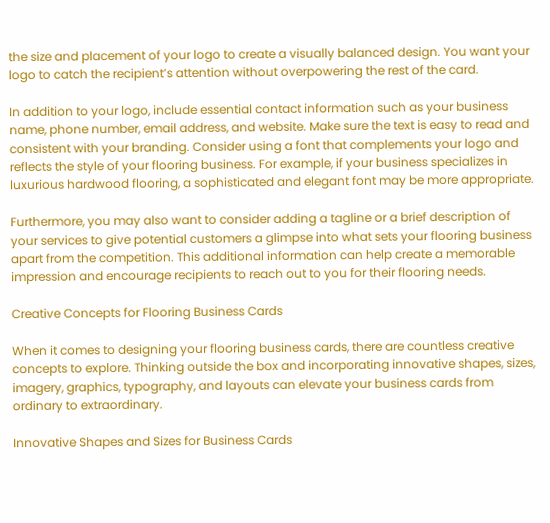the size and placement of your logo to create a visually balanced design. You want your logo to catch the recipient’s attention without overpowering the rest of the card.

In addition to your logo, include essential contact information such as your business name, phone number, email address, and website. Make sure the text is easy to read and consistent with your branding. Consider using a font that complements your logo and reflects the style of your flooring business. For example, if your business specializes in luxurious hardwood flooring, a sophisticated and elegant font may be more appropriate.

Furthermore, you may also want to consider adding a tagline or a brief description of your services to give potential customers a glimpse into what sets your flooring business apart from the competition. This additional information can help create a memorable impression and encourage recipients to reach out to you for their flooring needs.

Creative Concepts for Flooring Business Cards

When it comes to designing your flooring business cards, there are countless creative concepts to explore. Thinking outside the box and incorporating innovative shapes, sizes, imagery, graphics, typography, and layouts can elevate your business cards from ordinary to extraordinary.

Innovative Shapes and Sizes for Business Cards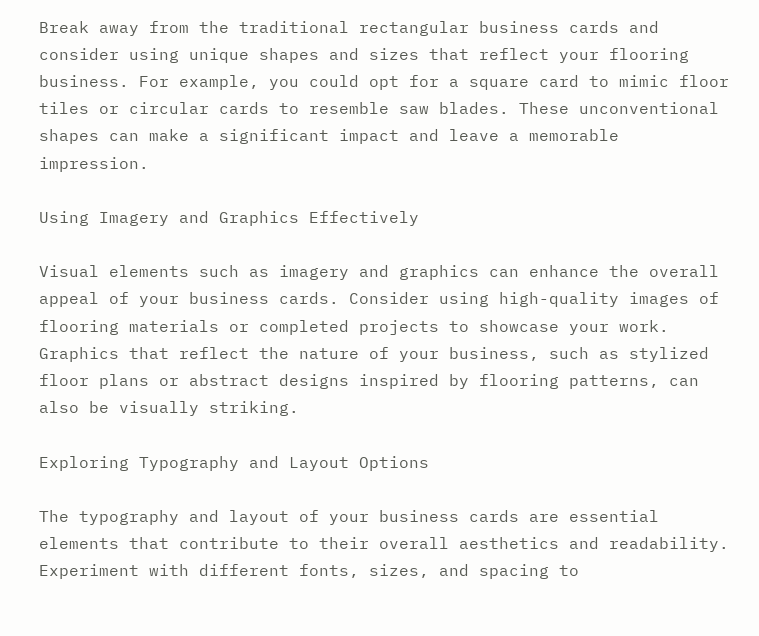Break away from the traditional rectangular business cards and consider using unique shapes and sizes that reflect your flooring business. For example, you could opt for a square card to mimic floor tiles or circular cards to resemble saw blades. These unconventional shapes can make a significant impact and leave a memorable impression.

Using Imagery and Graphics Effectively

Visual elements such as imagery and graphics can enhance the overall appeal of your business cards. Consider using high-quality images of flooring materials or completed projects to showcase your work. Graphics that reflect the nature of your business, such as stylized floor plans or abstract designs inspired by flooring patterns, can also be visually striking.

Exploring Typography and Layout Options

The typography and layout of your business cards are essential elements that contribute to their overall aesthetics and readability. Experiment with different fonts, sizes, and spacing to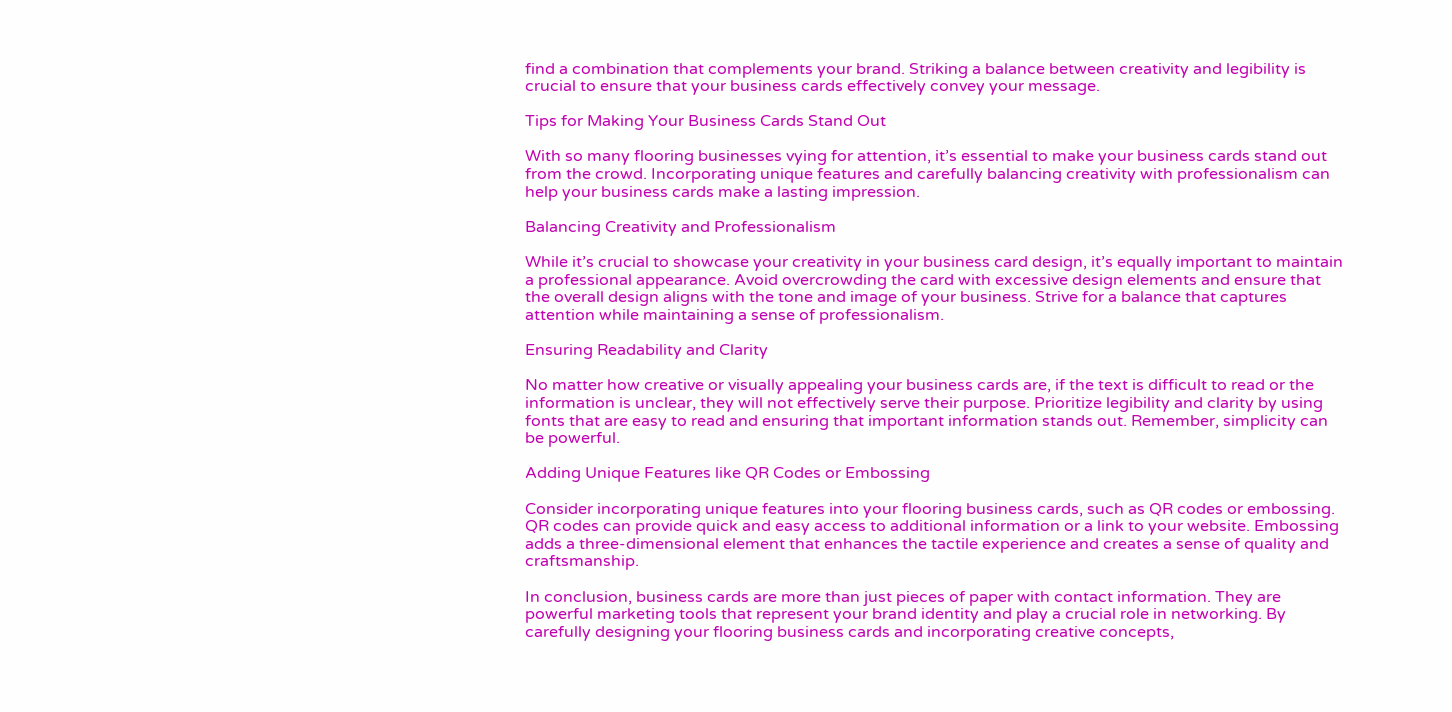find a combination that complements your brand. Striking a balance between creativity and legibility is crucial to ensure that your business cards effectively convey your message.

Tips for Making Your Business Cards Stand Out

With so many flooring businesses vying for attention, it’s essential to make your business cards stand out from the crowd. Incorporating unique features and carefully balancing creativity with professionalism can help your business cards make a lasting impression.

Balancing Creativity and Professionalism

While it’s crucial to showcase your creativity in your business card design, it’s equally important to maintain a professional appearance. Avoid overcrowding the card with excessive design elements and ensure that the overall design aligns with the tone and image of your business. Strive for a balance that captures attention while maintaining a sense of professionalism.

Ensuring Readability and Clarity

No matter how creative or visually appealing your business cards are, if the text is difficult to read or the information is unclear, they will not effectively serve their purpose. Prioritize legibility and clarity by using fonts that are easy to read and ensuring that important information stands out. Remember, simplicity can be powerful.

Adding Unique Features like QR Codes or Embossing

Consider incorporating unique features into your flooring business cards, such as QR codes or embossing. QR codes can provide quick and easy access to additional information or a link to your website. Embossing adds a three-dimensional element that enhances the tactile experience and creates a sense of quality and craftsmanship.

In conclusion, business cards are more than just pieces of paper with contact information. They are powerful marketing tools that represent your brand identity and play a crucial role in networking. By carefully designing your flooring business cards and incorporating creative concepts,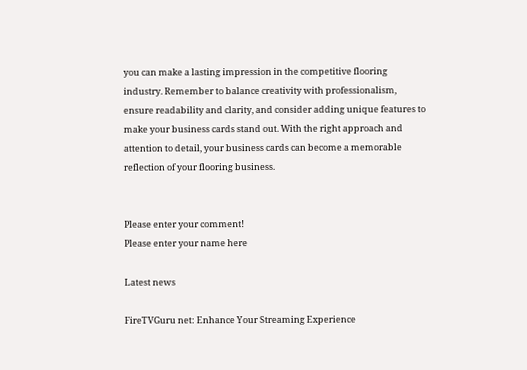you can make a lasting impression in the competitive flooring industry. Remember to balance creativity with professionalism, ensure readability and clarity, and consider adding unique features to make your business cards stand out. With the right approach and attention to detail, your business cards can become a memorable reflection of your flooring business.


Please enter your comment!
Please enter your name here

Latest news

FireTVGuru net: Enhance Your Streaming Experience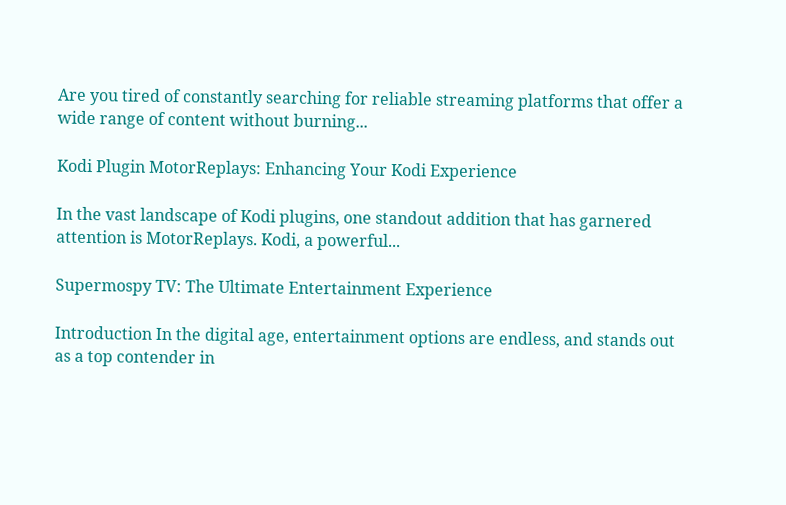Are you tired of constantly searching for reliable streaming platforms that offer a wide range of content without burning...

Kodi Plugin MotorReplays: Enhancing Your Kodi Experience

In the vast landscape of Kodi plugins, one standout addition that has garnered attention is MotorReplays. Kodi, a powerful...

Supermospy TV: The Ultimate Entertainment Experience

Introduction In the digital age, entertainment options are endless, and stands out as a top contender in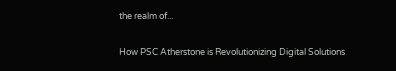the realm of...

How PSC Atherstone is Revolutionizing Digital Solutions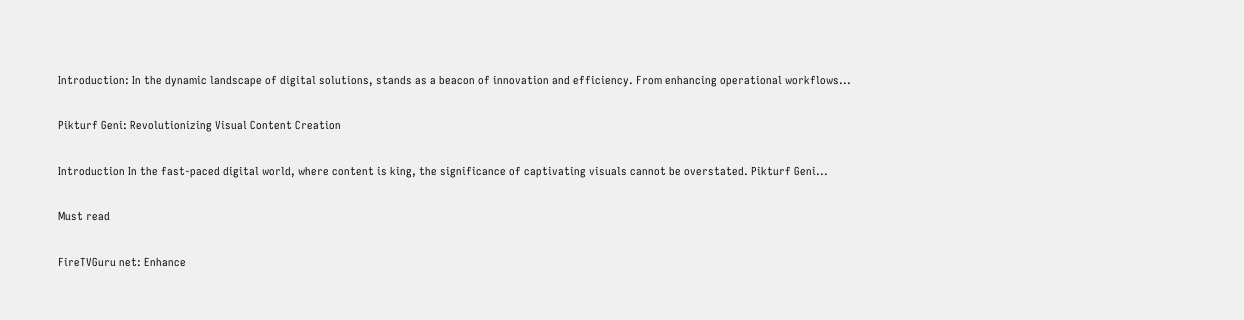Introduction: In the dynamic landscape of digital solutions, stands as a beacon of innovation and efficiency. From enhancing operational workflows...

Pikturf Geni: Revolutionizing Visual Content Creation

Introduction In the fast-paced digital world, where content is king, the significance of captivating visuals cannot be overstated. Pikturf Geni...

Must read

FireTVGuru net: Enhance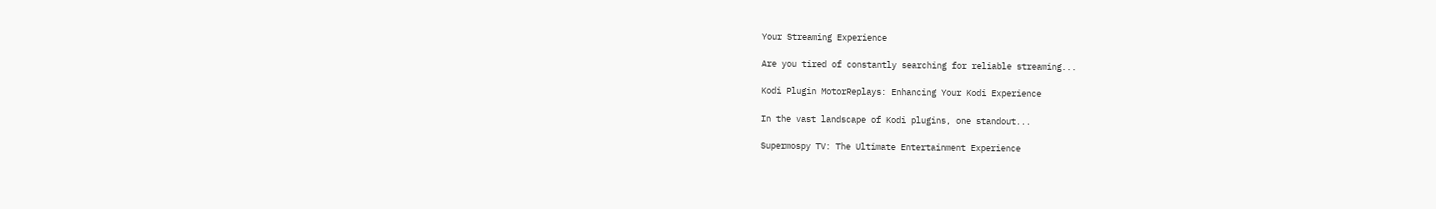Your Streaming Experience

Are you tired of constantly searching for reliable streaming...

Kodi Plugin MotorReplays: Enhancing Your Kodi Experience

In the vast landscape of Kodi plugins, one standout...

Supermospy TV: The Ultimate Entertainment Experience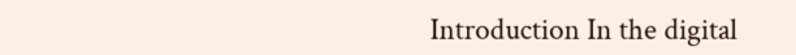Introduction In the digital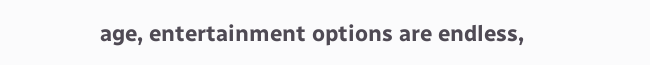age, entertainment options are endless,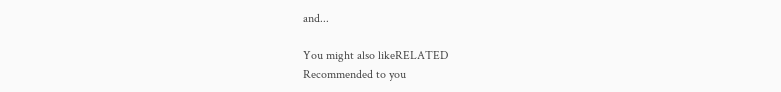and...

You might also likeRELATED
Recommended to you